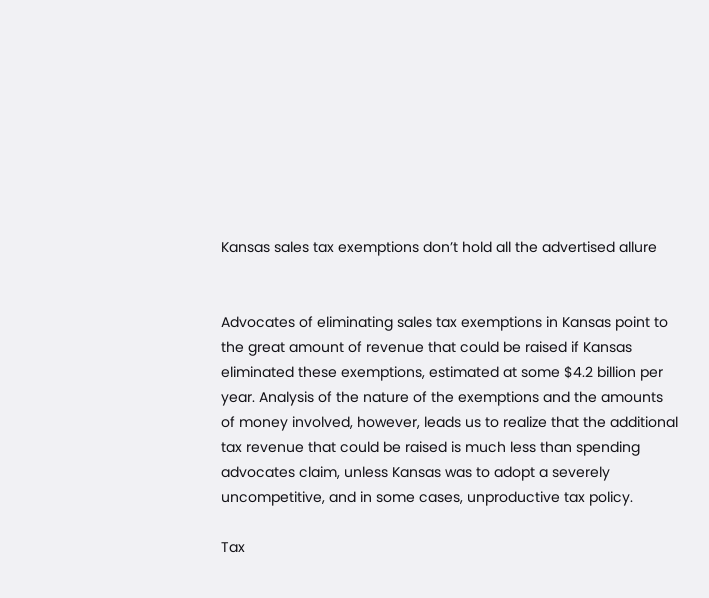Kansas sales tax exemptions don’t hold all the advertised allure


Advocates of eliminating sales tax exemptions in Kansas point to the great amount of revenue that could be raised if Kansas eliminated these exemptions, estimated at some $4.2 billion per year. Analysis of the nature of the exemptions and the amounts of money involved, however, leads us to realize that the additional tax revenue that could be raised is much less than spending advocates claim, unless Kansas was to adopt a severely uncompetitive, and in some cases, unproductive tax policy.

Tax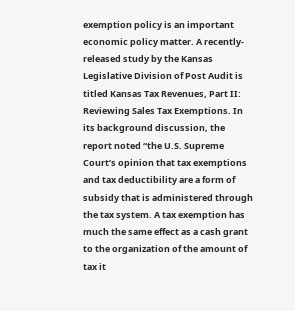exemption policy is an important economic policy matter. A recently-released study by the Kansas Legislative Division of Post Audit is titled Kansas Tax Revenues, Part II: Reviewing Sales Tax Exemptions. In its background discussion, the report noted “the U.S. Supreme Court’s opinion that tax exemptions and tax deductibility are a form of subsidy that is administered through the tax system. A tax exemption has much the same effect as a cash grant to the organization of the amount of tax it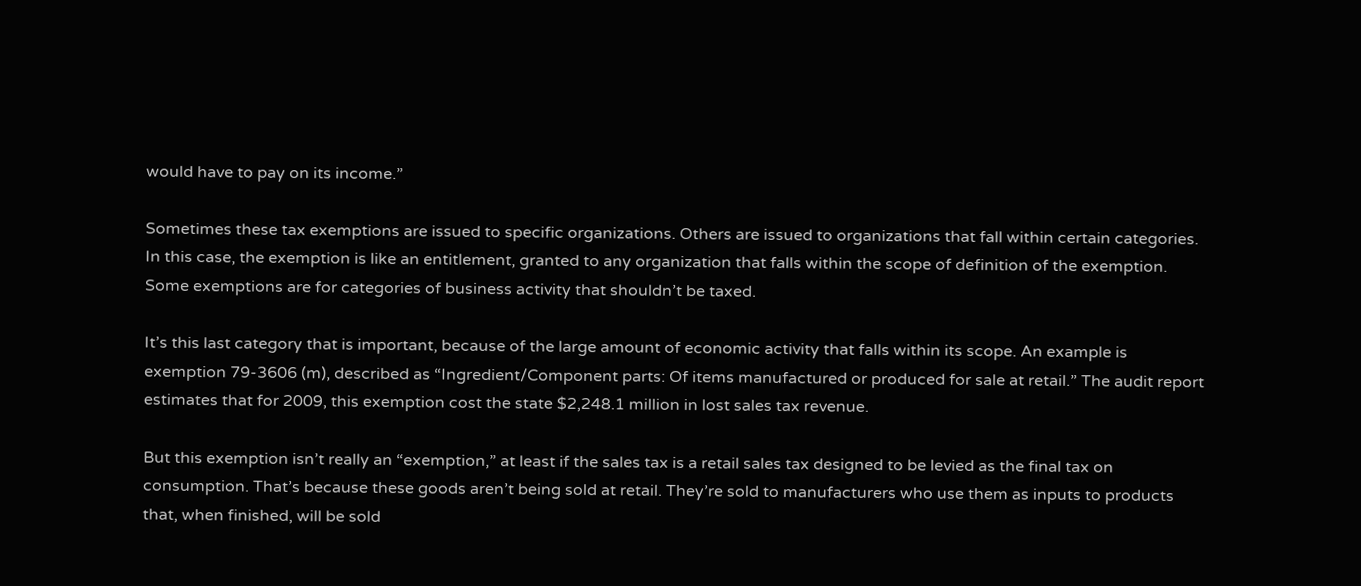would have to pay on its income.”

Sometimes these tax exemptions are issued to specific organizations. Others are issued to organizations that fall within certain categories. In this case, the exemption is like an entitlement, granted to any organization that falls within the scope of definition of the exemption. Some exemptions are for categories of business activity that shouldn’t be taxed.

It’s this last category that is important, because of the large amount of economic activity that falls within its scope. An example is exemption 79-3606 (m), described as “Ingredient/Component parts: Of items manufactured or produced for sale at retail.” The audit report estimates that for 2009, this exemption cost the state $2,248.1 million in lost sales tax revenue.

But this exemption isn’t really an “exemption,” at least if the sales tax is a retail sales tax designed to be levied as the final tax on consumption. That’s because these goods aren’t being sold at retail. They’re sold to manufacturers who use them as inputs to products that, when finished, will be sold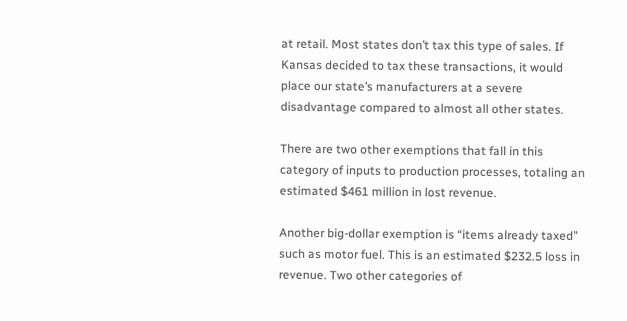at retail. Most states don’t tax this type of sales. If Kansas decided to tax these transactions, it would place our state’s manufacturers at a severe disadvantage compared to almost all other states.

There are two other exemptions that fall in this category of inputs to production processes, totaling an estimated $461 million in lost revenue.

Another big-dollar exemption is “items already taxed” such as motor fuel. This is an estimated $232.5 loss in revenue. Two other categories of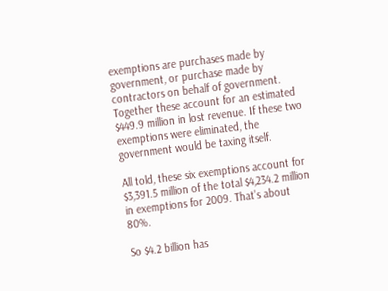exemptions are purchases made by government, or purchase made by contractors on behalf of government. Together these account for an estimated $449.9 million in lost revenue. If these two exemptions were eliminated, the government would be taxing itself.

All told, these six exemptions account for $3,391.5 million of the total $4,234.2 million in exemptions for 2009. That’s about 80%.

So $4.2 billion has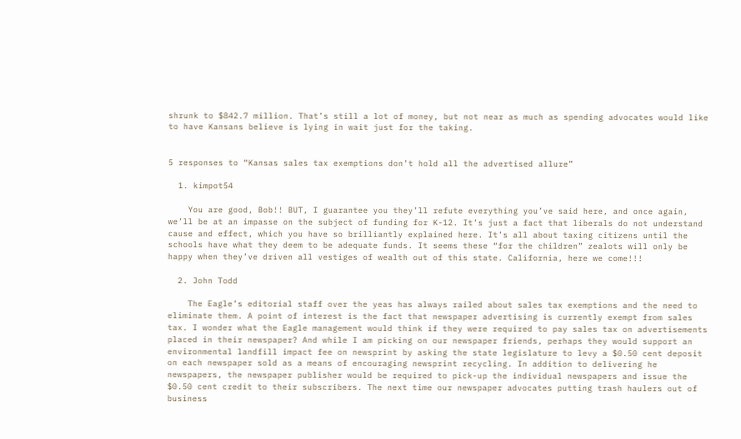shrunk to $842.7 million. That’s still a lot of money, but not near as much as spending advocates would like to have Kansans believe is lying in wait just for the taking.


5 responses to “Kansas sales tax exemptions don’t hold all the advertised allure”

  1. kimpot54

    You are good, Bob!! BUT, I guarantee you they’ll refute everything you’ve said here, and once again, we’ll be at an impasse on the subject of funding for K-12. It’s just a fact that liberals do not understand cause and effect, which you have so brilliantly explained here. It’s all about taxing citizens until the schools have what they deem to be adequate funds. It seems these “for the children” zealots will only be happy when they’ve driven all vestiges of wealth out of this state. California, here we come!!!

  2. John Todd

    The Eagle’s editorial staff over the yeas has always railed about sales tax exemptions and the need to eliminate them. A point of interest is the fact that newspaper advertising is currently exempt from sales tax. I wonder what the Eagle management would think if they were required to pay sales tax on advertisements placed in their newspaper? And while I am picking on our newspaper friends, perhaps they would support an environmental landfill impact fee on newsprint by asking the state legislature to levy a $0.50 cent deposit on each newspaper sold as a means of encouraging newsprint recycling. In addition to delivering he newspapers, the newspaper publisher would be required to pick-up the individual newspapers and issue the $0.50 cent credit to their subscribers. The next time our newspaper advocates putting trash haulers out of business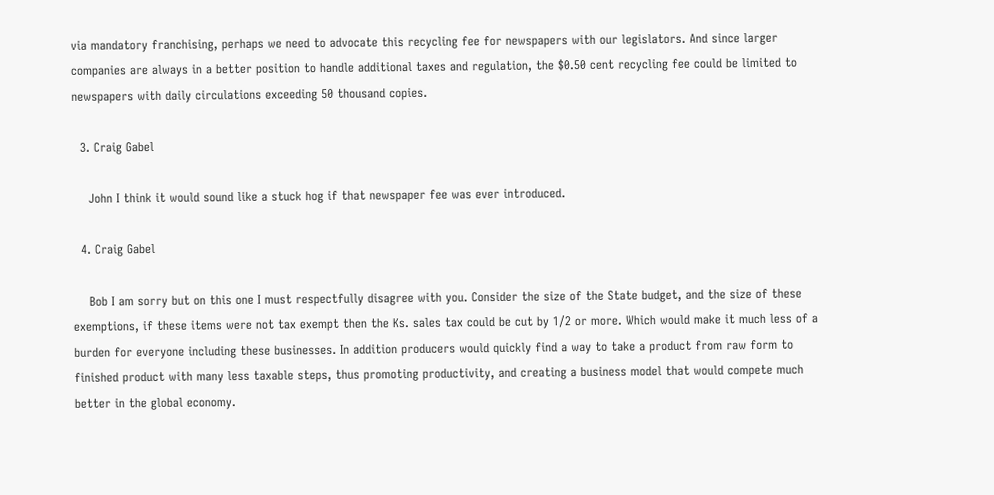via mandatory franchising, perhaps we need to advocate this recycling fee for newspapers with our legislators. And since larger companies are always in a better position to handle additional taxes and regulation, the $0.50 cent recycling fee could be limited to newspapers with daily circulations exceeding 50 thousand copies.

  3. Craig Gabel

    John I think it would sound like a stuck hog if that newspaper fee was ever introduced.

  4. Craig Gabel

    Bob I am sorry but on this one I must respectfully disagree with you. Consider the size of the State budget, and the size of these exemptions, if these items were not tax exempt then the Ks. sales tax could be cut by 1/2 or more. Which would make it much less of a burden for everyone including these businesses. In addition producers would quickly find a way to take a product from raw form to finished product with many less taxable steps, thus promoting productivity, and creating a business model that would compete much better in the global economy.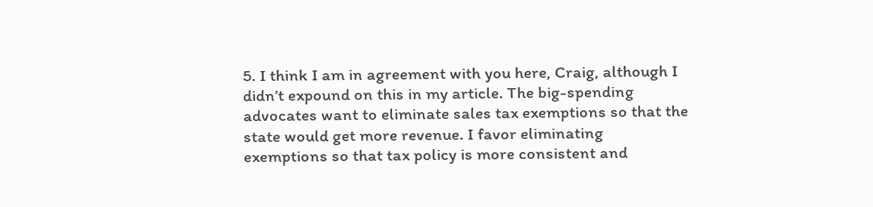5. I think I am in agreement with you here, Craig, although I didn’t expound on this in my article. The big-spending advocates want to eliminate sales tax exemptions so that the state would get more revenue. I favor eliminating exemptions so that tax policy is more consistent and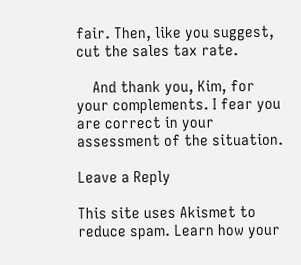fair. Then, like you suggest, cut the sales tax rate.

    And thank you, Kim, for your complements. I fear you are correct in your assessment of the situation.

Leave a Reply

This site uses Akismet to reduce spam. Learn how your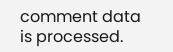comment data is processed.